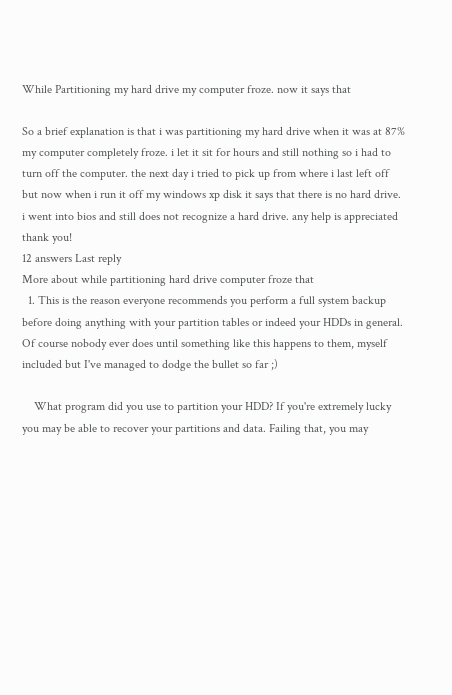While Partitioning my hard drive my computer froze. now it says that

So a brief explanation is that i was partitioning my hard drive when it was at 87% my computer completely froze. i let it sit for hours and still nothing so i had to turn off the computer. the next day i tried to pick up from where i last left off but now when i run it off my windows xp disk it says that there is no hard drive. i went into bios and still does not recognize a hard drive. any help is appreciated thank you!
12 answers Last reply
More about while partitioning hard drive computer froze that
  1. This is the reason everyone recommends you perform a full system backup before doing anything with your partition tables or indeed your HDDs in general. Of course nobody ever does until something like this happens to them, myself included but I've managed to dodge the bullet so far ;)

    What program did you use to partition your HDD? If you're extremely lucky you may be able to recover your partitions and data. Failing that, you may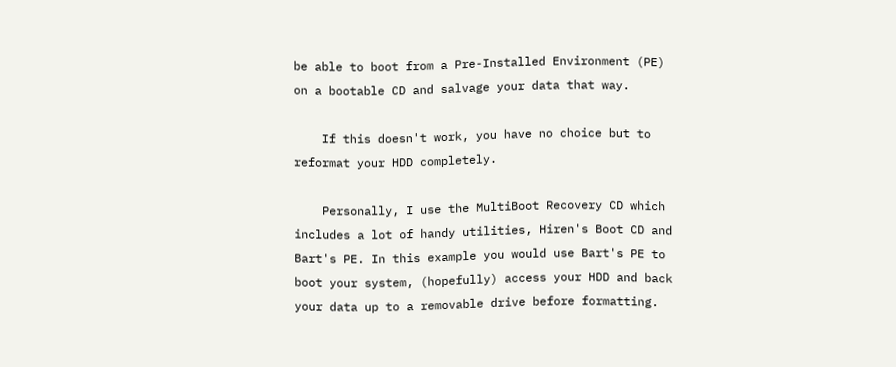be able to boot from a Pre-Installed Environment (PE) on a bootable CD and salvage your data that way.

    If this doesn't work, you have no choice but to reformat your HDD completely.

    Personally, I use the MultiBoot Recovery CD which includes a lot of handy utilities, Hiren's Boot CD and Bart's PE. In this example you would use Bart's PE to boot your system, (hopefully) access your HDD and back your data up to a removable drive before formatting.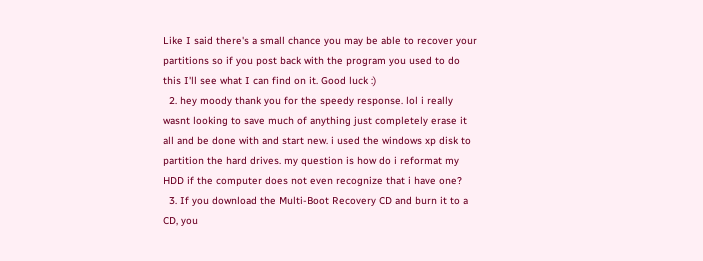Like I said there's a small chance you may be able to recover your partitions so if you post back with the program you used to do this I'll see what I can find on it. Good luck :)
  2. hey moody thank you for the speedy response. lol i really wasnt looking to save much of anything just completely erase it all and be done with and start new. i used the windows xp disk to partition the hard drives. my question is how do i reformat my HDD if the computer does not even recognize that i have one?
  3. If you download the Multi-Boot Recovery CD and burn it to a CD, you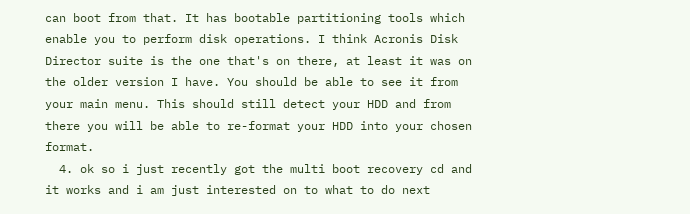can boot from that. It has bootable partitioning tools which enable you to perform disk operations. I think Acronis Disk Director suite is the one that's on there, at least it was on the older version I have. You should be able to see it from your main menu. This should still detect your HDD and from there you will be able to re-format your HDD into your chosen format.
  4. ok so i just recently got the multi boot recovery cd and it works and i am just interested on to what to do next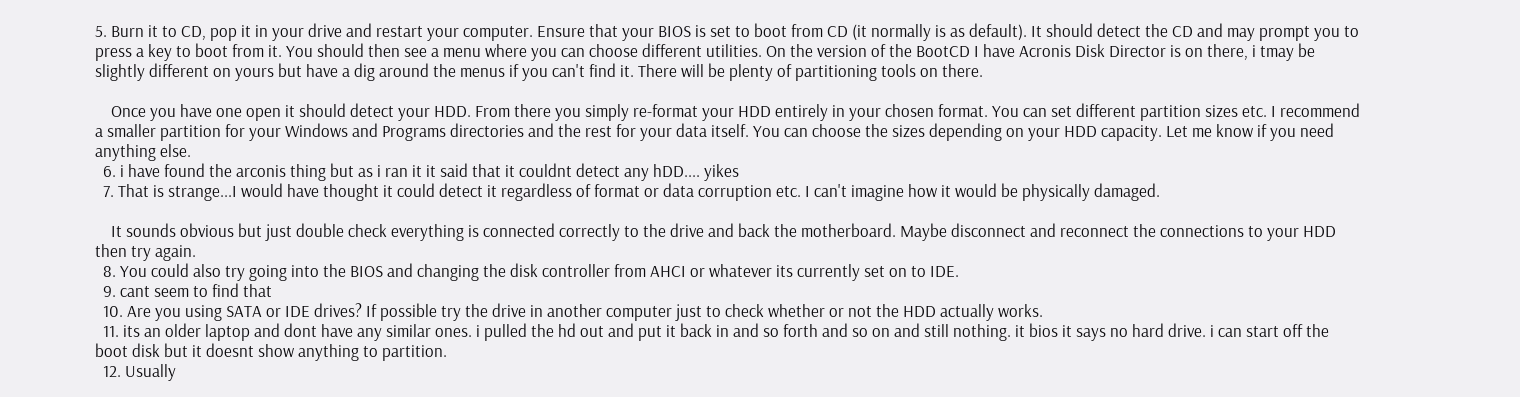5. Burn it to CD, pop it in your drive and restart your computer. Ensure that your BIOS is set to boot from CD (it normally is as default). It should detect the CD and may prompt you to press a key to boot from it. You should then see a menu where you can choose different utilities. On the version of the BootCD I have Acronis Disk Director is on there, i tmay be slightly different on yours but have a dig around the menus if you can't find it. There will be plenty of partitioning tools on there.

    Once you have one open it should detect your HDD. From there you simply re-format your HDD entirely in your chosen format. You can set different partition sizes etc. I recommend a smaller partition for your Windows and Programs directories and the rest for your data itself. You can choose the sizes depending on your HDD capacity. Let me know if you need anything else.
  6. i have found the arconis thing but as i ran it it said that it couldnt detect any hDD.... yikes
  7. That is strange...I would have thought it could detect it regardless of format or data corruption etc. I can't imagine how it would be physically damaged.

    It sounds obvious but just double check everything is connected correctly to the drive and back the motherboard. Maybe disconnect and reconnect the connections to your HDD then try again.
  8. You could also try going into the BIOS and changing the disk controller from AHCI or whatever its currently set on to IDE.
  9. cant seem to find that
  10. Are you using SATA or IDE drives? If possible try the drive in another computer just to check whether or not the HDD actually works.
  11. its an older laptop and dont have any similar ones. i pulled the hd out and put it back in and so forth and so on and still nothing. it bios it says no hard drive. i can start off the boot disk but it doesnt show anything to partition.
  12. Usually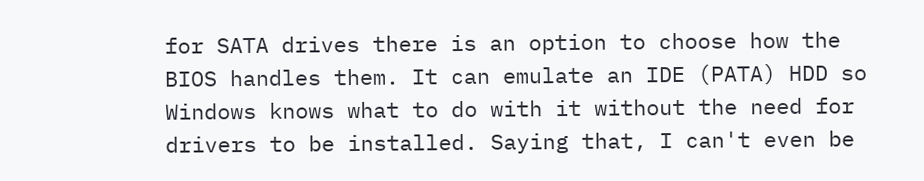for SATA drives there is an option to choose how the BIOS handles them. It can emulate an IDE (PATA) HDD so Windows knows what to do with it without the need for drivers to be installed. Saying that, I can't even be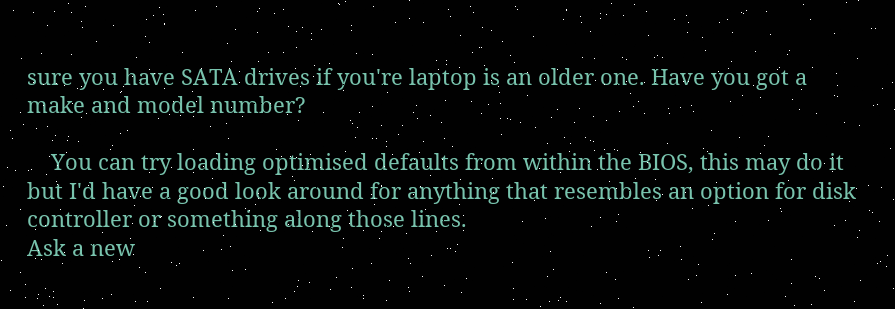sure you have SATA drives if you're laptop is an older one. Have you got a make and model number?

    You can try loading optimised defaults from within the BIOS, this may do it but I'd have a good look around for anything that resembles an option for disk controller or something along those lines.
Ask a new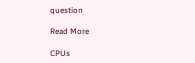question

Read More

CPUs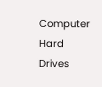Computer Hard Drives